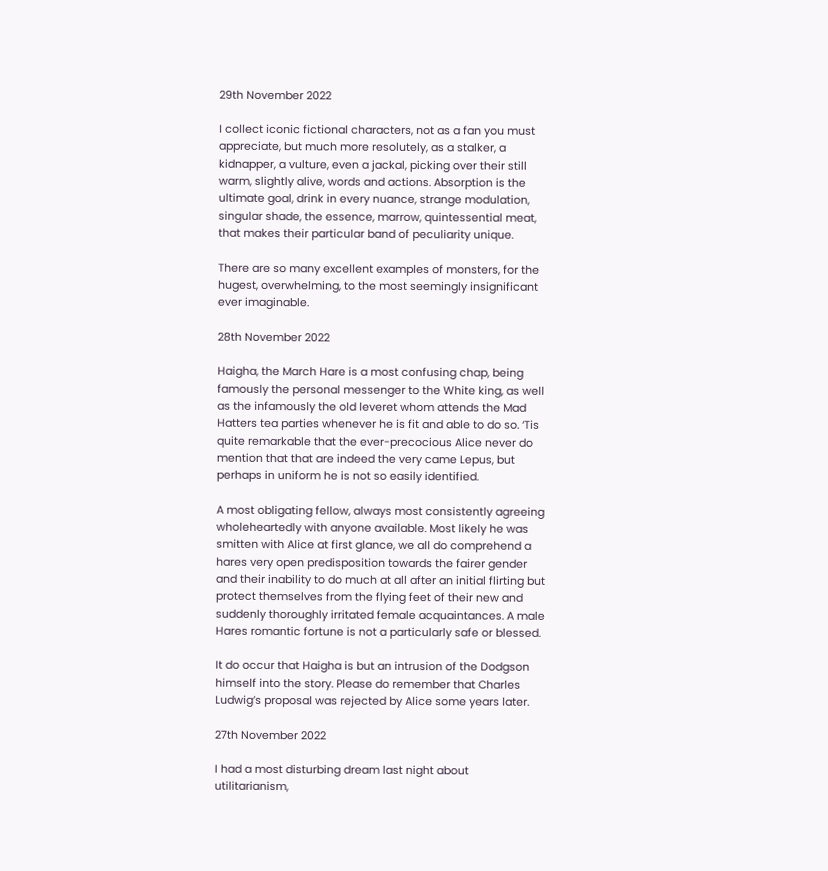29th November 2022

I collect iconic fictional characters, not as a fan you must appreciate, but much more resolutely, as a stalker, a kidnapper, a vulture, even a jackal, picking over their still warm, slightly alive, words and actions. Absorption is the ultimate goal, drink in every nuance, strange modulation, singular shade, the essence, marrow, quintessential meat, that makes their particular band of peculiarity unique.

There are so many excellent examples of monsters, for the hugest, overwhelming, to the most seemingly insignificant ever imaginable.

28th November 2022

Haigha, the March Hare is a most confusing chap, being famously the personal messenger to the White king, as well as the infamously the old leveret whom attends the Mad Hatters tea parties whenever he is fit and able to do so. ‘Tis quite remarkable that the ever-precocious Alice never do mention that that are indeed the very came Lepus, but perhaps in uniform he is not so easily identified.

A most obligating fellow, always most consistently agreeing wholeheartedly with anyone available. Most likely he was smitten with Alice at first glance, we all do comprehend a hares very open predisposition towards the fairer gender and their inability to do much at all after an initial flirting but protect themselves from the flying feet of their new and suddenly thoroughly irritated female acquaintances. A male Hares romantic fortune is not a particularly safe or blessed.

It do occur that Haigha is but an intrusion of the Dodgson himself into the story. Please do remember that Charles Ludwig’s proposal was rejected by Alice some years later.

27th November 2022

I had a most disturbing dream last night about utilitarianism,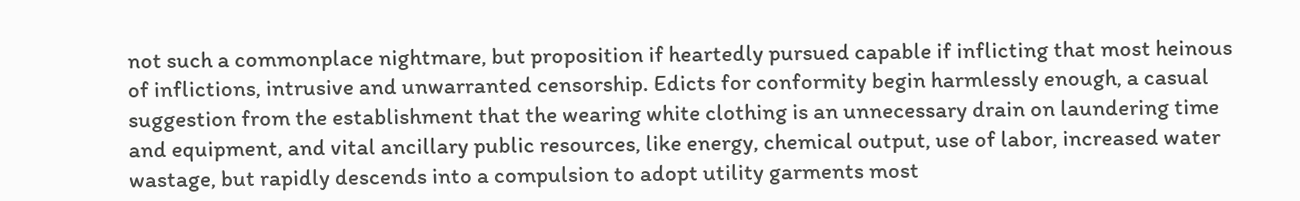not such a commonplace nightmare, but proposition if heartedly pursued capable if inflicting that most heinous of inflictions, intrusive and unwarranted censorship. Edicts for conformity begin harmlessly enough, a casual suggestion from the establishment that the wearing white clothing is an unnecessary drain on laundering time and equipment, and vital ancillary public resources, like energy, chemical output, use of labor, increased water wastage, but rapidly descends into a compulsion to adopt utility garments most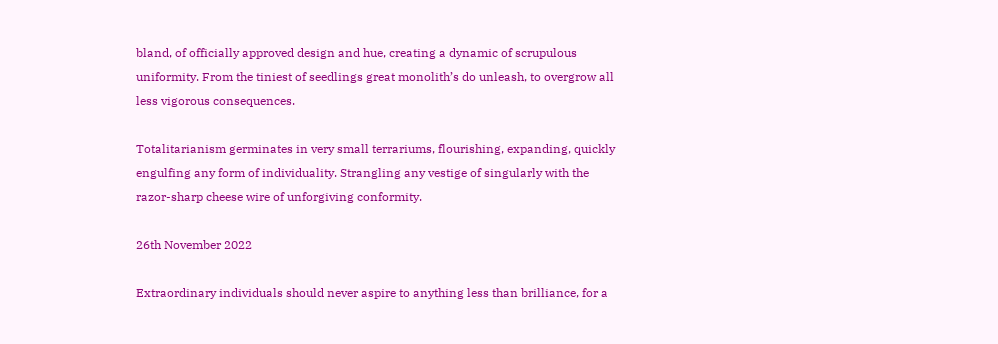bland, of officially approved design and hue, creating a dynamic of scrupulous uniformity. From the tiniest of seedlings great monolith’s do unleash, to overgrow all less vigorous consequences.

Totalitarianism germinates in very small terrariums, flourishing, expanding, quickly engulfing any form of individuality. Strangling any vestige of singularly with the razor-sharp cheese wire of unforgiving conformity.

26th November 2022

Extraordinary individuals should never aspire to anything less than brilliance, for a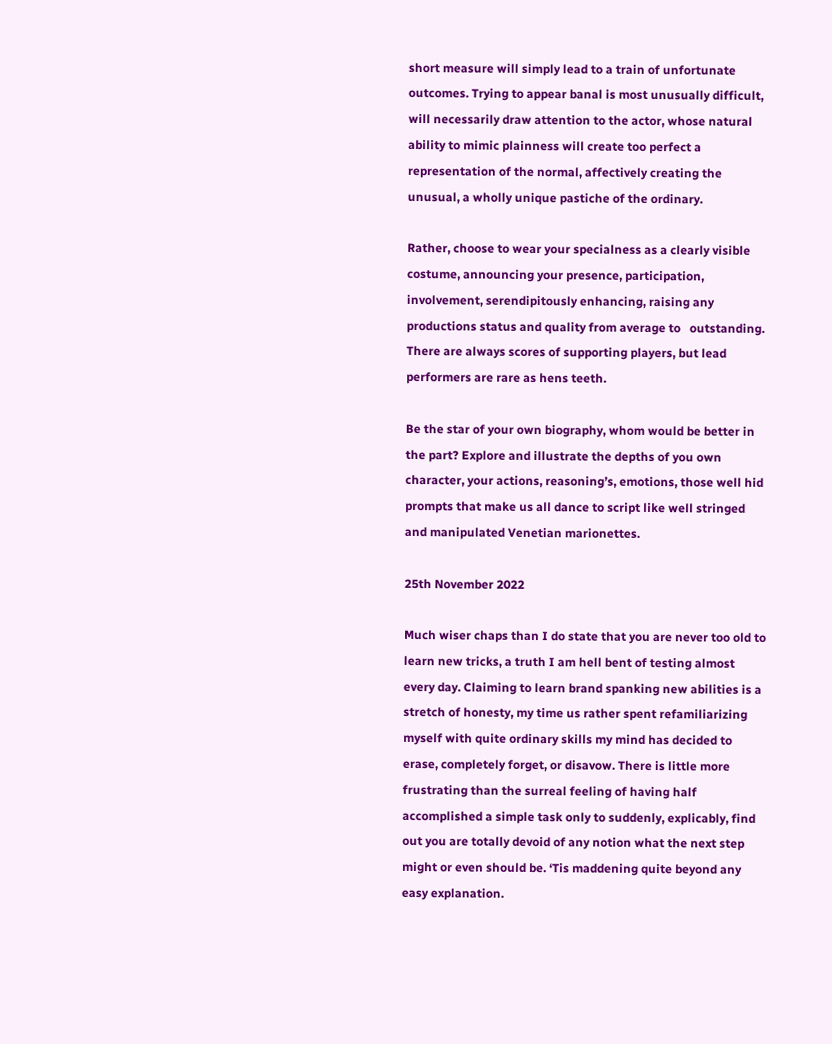short measure will simply lead to a train of unfortunate outcomes. Trying to appear banal is most unusually difficult, will necessarily draw attention to the actor, whose natural ability to mimic plainness will create too perfect a representation of the normal, affectively creating the unusual, a wholly unique pastiche of the ordinary.

Rather, choose to wear your specialness as a clearly visible costume, announcing your presence, participation, involvement, serendipitously enhancing, raising any productions status and quality from average to   outstanding. There are always scores of supporting players, but lead performers are rare as hens teeth.

Be the star of your own biography, whom would be better in the part? Explore and illustrate the depths of you own character, your actions, reasoning’s, emotions, those well hid prompts that make us all dance to script like well stringed and manipulated Venetian marionettes.

25th November 2022

Much wiser chaps than I do state that you are never too old to learn new tricks, a truth I am hell bent of testing almost every day. Claiming to learn brand spanking new abilities is a stretch of honesty, my time us rather spent refamiliarizing myself with quite ordinary skills my mind has decided to erase, completely forget, or disavow. There is little more frustrating than the surreal feeling of having half accomplished a simple task only to suddenly, explicably, find out you are totally devoid of any notion what the next step might or even should be. ‘Tis maddening quite beyond any easy explanation.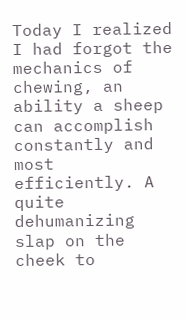Today I realized I had forgot the mechanics of chewing, an ability a sheep can accomplish constantly and most efficiently. A quite dehumanizing slap on the cheek to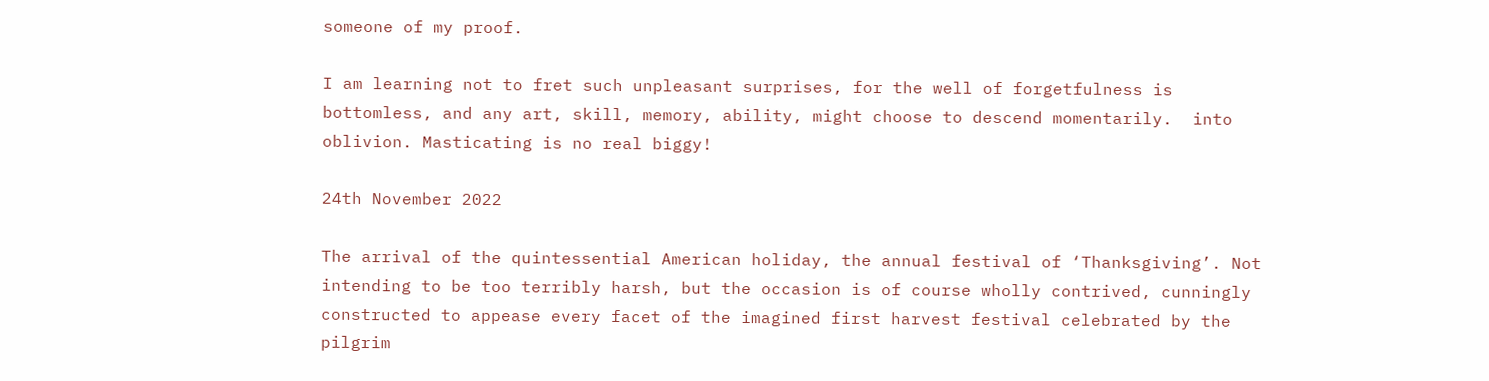someone of my proof.

I am learning not to fret such unpleasant surprises, for the well of forgetfulness is bottomless, and any art, skill, memory, ability, might choose to descend momentarily.  into oblivion. Masticating is no real biggy!

24th November 2022

The arrival of the quintessential American holiday, the annual festival of ‘Thanksgiving’. Not intending to be too terribly harsh, but the occasion is of course wholly contrived, cunningly constructed to appease every facet of the imagined first harvest festival celebrated by the pilgrim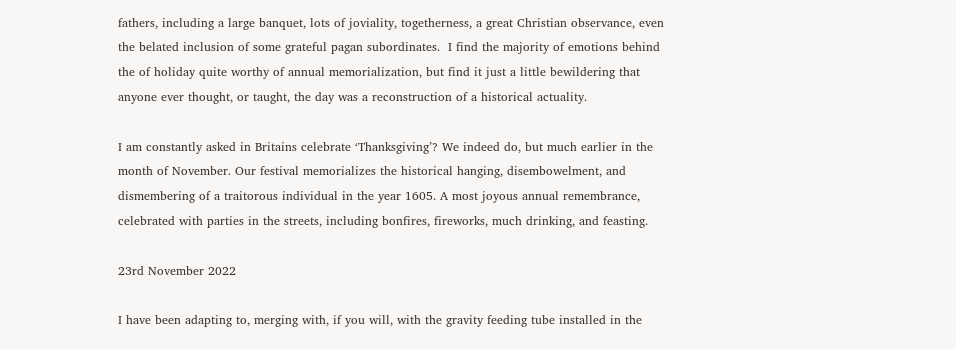fathers, including a large banquet, lots of joviality, togetherness, a great Christian observance, even the belated inclusion of some grateful pagan subordinates.  I find the majority of emotions behind the of holiday quite worthy of annual memorialization, but find it just a little bewildering that anyone ever thought, or taught, the day was a reconstruction of a historical actuality.

I am constantly asked in Britains celebrate ‘Thanksgiving’? We indeed do, but much earlier in the month of November. Our festival memorializes the historical hanging, disembowelment, and dismembering of a traitorous individual in the year 1605. A most joyous annual remembrance, celebrated with parties in the streets, including bonfires, fireworks, much drinking, and feasting.

23rd November 2022

I have been adapting to, merging with, if you will, with the gravity feeding tube installed in the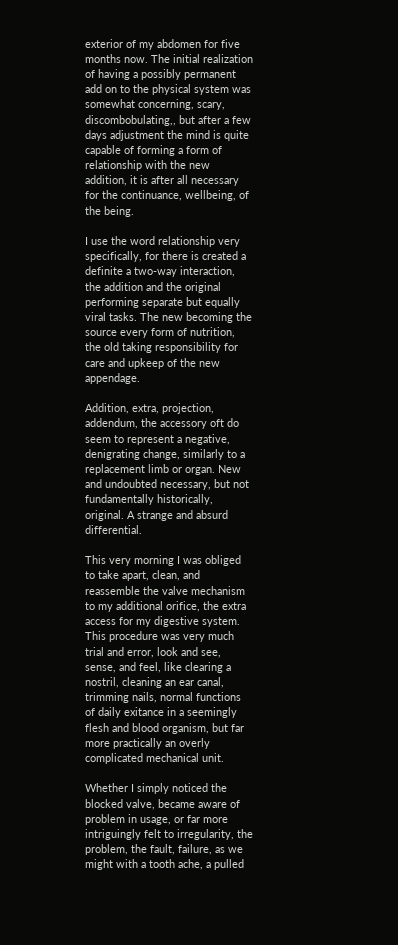exterior of my abdomen for five months now. The initial realization of having a possibly permanent add on to the physical system was somewhat concerning, scary, discombobulating,, but after a few days adjustment the mind is quite capable of forming a form of relationship with the new addition, it is after all necessary for the continuance, wellbeing, of the being.

I use the word relationship very specifically, for there is created a definite a two-way interaction, the addition and the original performing separate but equally viral tasks. The new becoming the source every form of nutrition, the old taking responsibility for care and upkeep of the new appendage.

Addition, extra, projection, addendum, the accessory oft do seem to represent a negative, denigrating change, similarly to a replacement limb or organ. New and undoubted necessary, but not fundamentally historically, original. A strange and absurd differential.

This very morning I was obliged to take apart, clean, and reassemble the valve mechanism to my additional orifice, the extra access for my digestive system. This procedure was very much trial and error, look and see, sense, and feel, like clearing a nostril, cleaning an ear canal, trimming nails, normal functions of daily exitance in a seemingly flesh and blood organism, but far more practically an overly complicated mechanical unit.

Whether I simply noticed the blocked valve, became aware of problem in usage, or far more intriguingly felt to irregularity, the problem, the fault, failure, as we might with a tooth ache, a pulled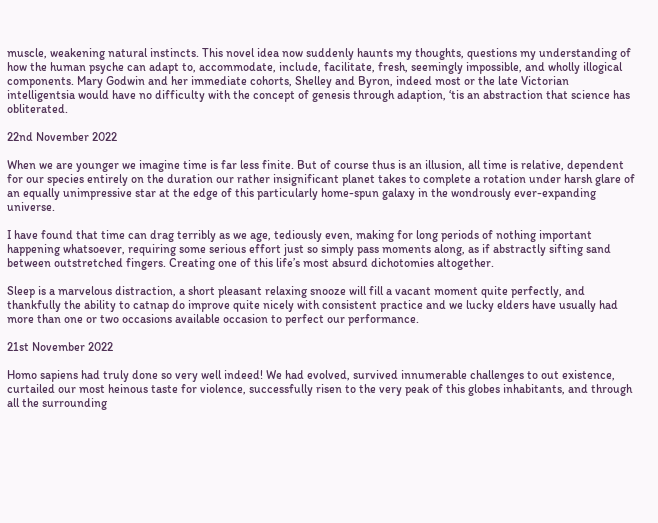muscle, weakening natural instincts. This novel idea now suddenly haunts my thoughts, questions my understanding of    how the human psyche can adapt to, accommodate, include, facilitate, fresh, seemingly impossible, and wholly illogical components. Mary Godwin and her immediate cohorts, Shelley and Byron, indeed most or the late Victorian intelligentsia would have no difficulty with the concept of genesis through adaption, ‘tis an abstraction that science has obliterated.

22nd November 2022

When we are younger we imagine time is far less finite. But of course thus is an illusion, all time is relative, dependent for our species entirely on the duration our rather insignificant planet takes to complete a rotation under harsh glare of an equally unimpressive star at the edge of this particularly home-spun galaxy in the wondrously ever-expanding universe.

I have found that time can drag terribly as we age, tediously even, making for long periods of nothing important happening whatsoever, requiring some serious effort just so simply pass moments along, as if abstractly sifting sand between outstretched fingers. Creating one of this life’s most absurd dichotomies altogether.

Sleep is a marvelous distraction, a short pleasant relaxing snooze will fill a vacant moment quite perfectly, and thankfully the ability to catnap do improve quite nicely with consistent practice and we lucky elders have usually had more than one or two occasions available occasion to perfect our performance.

21st November 2022

Homo sapiens had truly done so very well indeed! We had evolved, survived innumerable challenges to out existence, curtailed our most heinous taste for violence, successfully risen to the very peak of this globes inhabitants, and through all the surrounding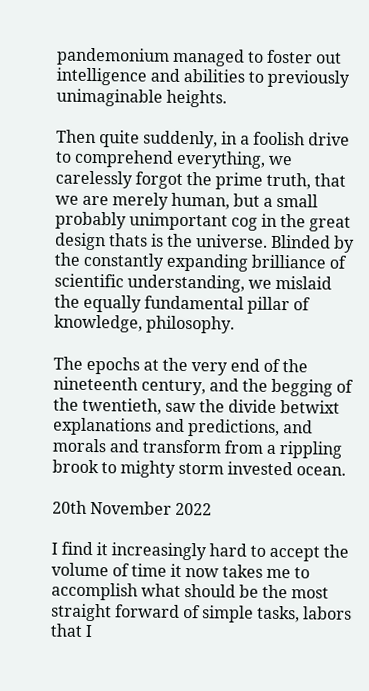pandemonium managed to foster out intelligence and abilities to previously unimaginable heights.

Then quite suddenly, in a foolish drive to comprehend everything, we carelessly forgot the prime truth, that we are merely human, but a small probably unimportant cog in the great design thats is the universe. Blinded by the constantly expanding brilliance of scientific understanding, we mislaid the equally fundamental pillar of knowledge, philosophy.

The epochs at the very end of the nineteenth century, and the begging of the twentieth, saw the divide betwixt   explanations and predictions, and morals and transform from a rippling brook to mighty storm invested ocean.

20th November 2022

I find it increasingly hard to accept the volume of time it now takes me to accomplish what should be the most straight forward of simple tasks, labors that I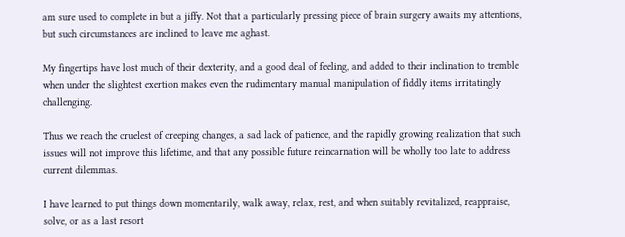am sure used to complete in but a jiffy. Not that a particularly pressing piece of brain surgery awaits my attentions, but such circumstances are inclined to leave me aghast.

My fingertips have lost much of their dexterity, and a good deal of feeling, and added to their inclination to tremble when under the slightest exertion makes even the rudimentary manual manipulation of fiddly items irritatingly challenging.

Thus we reach the cruelest of creeping changes, a sad lack of patience, and the rapidly growing realization that such issues will not improve this lifetime, and that any possible future reincarnation will be wholly too late to address current dilemmas.

I have learned to put things down momentarily, walk away, relax, rest, and when suitably revitalized, reappraise, solve, or as a last resort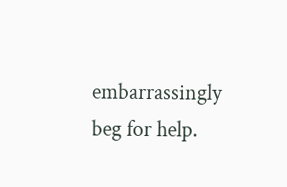embarrassingly beg for help.